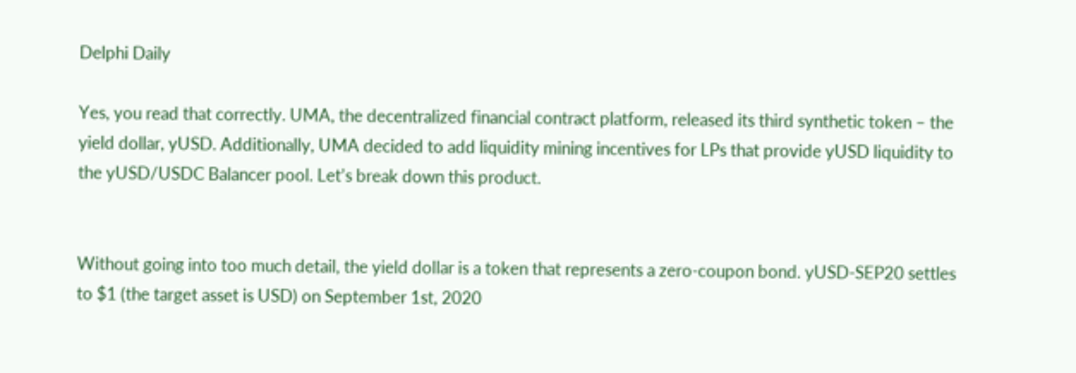Delphi Daily

Yes, you read that correctly. UMA, the decentralized financial contract platform, released its third synthetic token – the yield dollar, yUSD. Additionally, UMA decided to add liquidity mining incentives for LPs that provide yUSD liquidity to the yUSD/USDC Balancer pool. Let’s break down this product.


Without going into too much detail, the yield dollar is a token that represents a zero-coupon bond. yUSD-SEP20 settles to $1 (the target asset is USD) on September 1st, 2020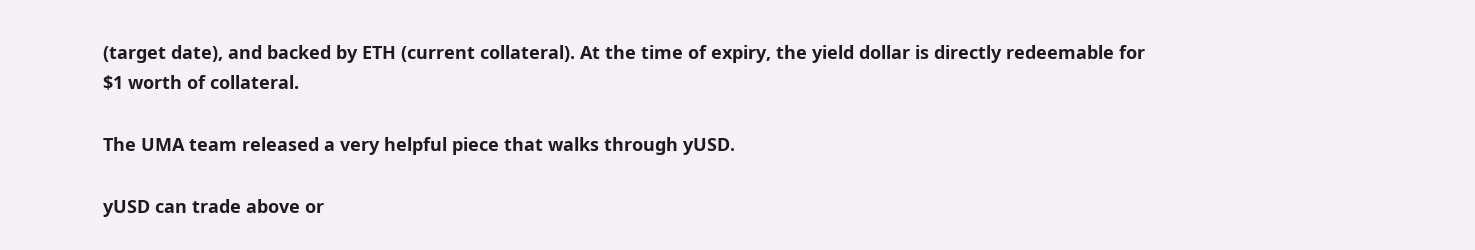(target date), and backed by ETH (current collateral). At the time of expiry, the yield dollar is directly redeemable for $1 worth of collateral.

The UMA team released a very helpful piece that walks through yUSD.

yUSD can trade above or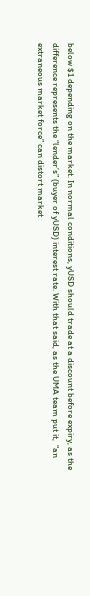below $1 depending on the market. In normal conditions, yUSD should trade at a discount before expiry, as the difference represents the “lender’s” (buyer of yUSD) interest rate. With that said, as the UMA team put it,  “an extraneous market force” can distort market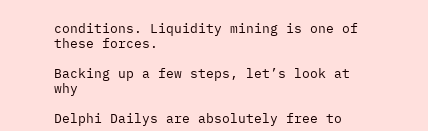conditions. Liquidity mining is one of these forces.

Backing up a few steps, let’s look at why

Delphi Dailys are absolutely free to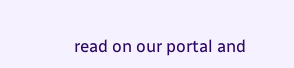read on our portal and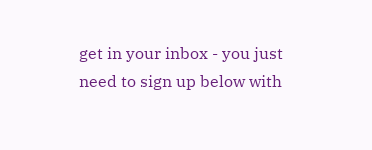get in your inbox - you just need to sign up below with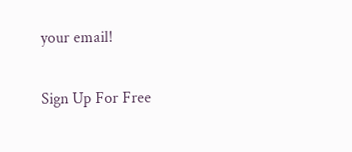your email!

Sign Up For Free